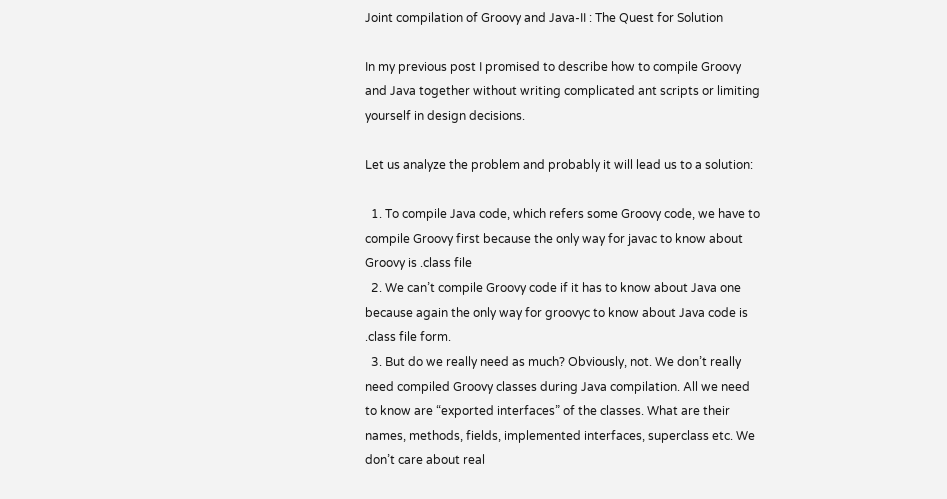Joint compilation of Groovy and Java-II : The Quest for Solution

In my previous post I promised to describe how to compile Groovy and Java together without writing complicated ant scripts or limiting yourself in design decisions.

Let us analyze the problem and probably it will lead us to a solution:

  1. To compile Java code, which refers some Groovy code, we have to compile Groovy first because the only way for javac to know about Groovy is .class file
  2. We can’t compile Groovy code if it has to know about Java one because again the only way for groovyc to know about Java code is .class file form.
  3. But do we really need as much? Obviously, not. We don’t really need compiled Groovy classes during Java compilation. All we need to know are “exported interfaces” of the classes. What are their names, methods, fields, implemented interfaces, superclass etc. We don’t care about real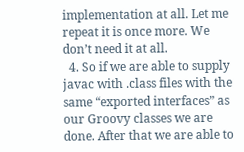implementation at all. Let me repeat it is once more. We don’t need it at all.
  4. So if we are able to supply javac with .class files with the same “exported interfaces” as our Groovy classes we are done. After that we are able to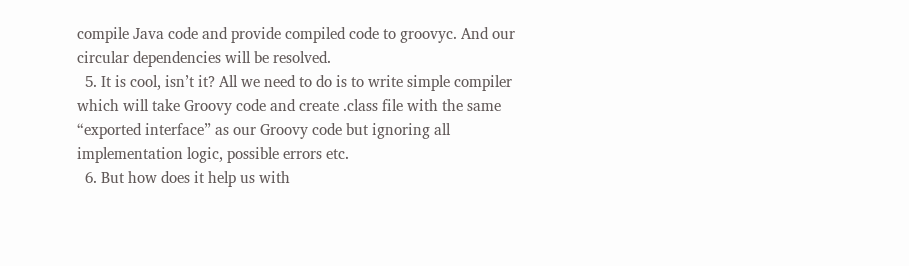compile Java code and provide compiled code to groovyc. And our circular dependencies will be resolved.
  5. It is cool, isn’t it? All we need to do is to write simple compiler which will take Groovy code and create .class file with the same “exported interface” as our Groovy code but ignoring all implementation logic, possible errors etc.
  6. But how does it help us with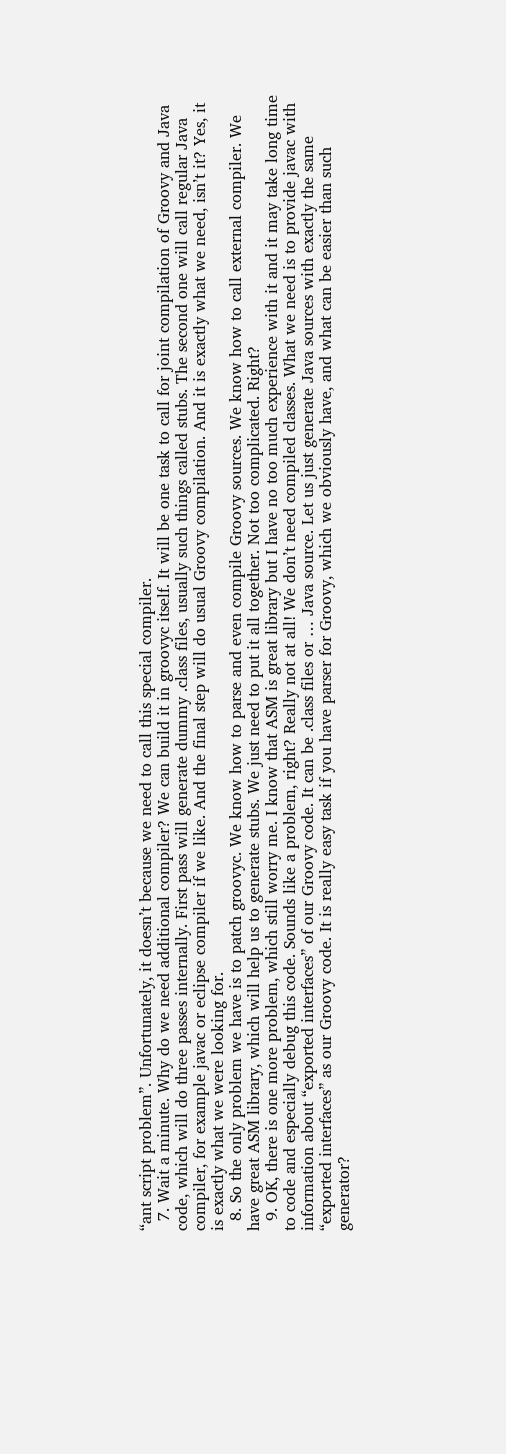“ant script problem”. Unfortunately, it doesn’t because we need to call this special compiler.
  7. Wait a minute. Why do we need additional compiler? We can build it in groovyc itself. It will be one task to call for joint compilation of Groovy and Java code, which will do three passes internally. First pass will generate dummy .class files, usually such things called stubs. The second one will call regular Java compiler, for example javac or eclipse compiler if we like. And the final step will do usual Groovy compilation. And it is exactly what we need, isn’t it? Yes, it is exactly what we were looking for.
  8. So the only problem we have is to patch groovyc. We know how to parse and even compile Groovy sources. We know how to call external compiler. We have great ASM library, which will help us to generate stubs. We just need to put it all together. Not too complicated. Right?
  9. OK, there is one more problem, which still worry me. I know that ASM is great library but I have no too much experience with it and it may take long time to code and especially debug this code. Sounds like a problem, right? Really not at all! We don’t need compiled classes. What we need is to provide javac with information about “exported interfaces” of our Groovy code. It can be .class files or … Java source. Let us just generate Java sources with exactly the same “exported interfaces” as our Groovy code. It is really easy task if you have parser for Groovy, which we obviously have, and what can be easier than such generator?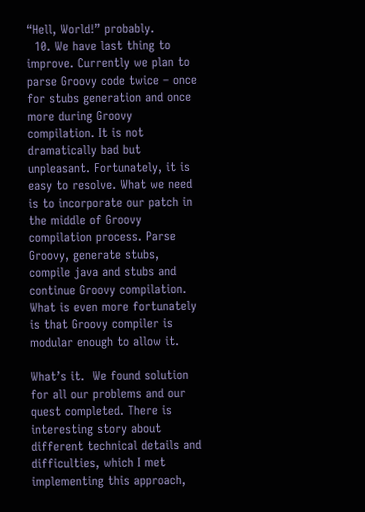“Hell, World!” probably.
  10. We have last thing to improve. Currently we plan to parse Groovy code twice – once for stubs generation and once more during Groovy compilation. It is not dramatically bad but unpleasant. Fortunately, it is easy to resolve. What we need is to incorporate our patch in the middle of Groovy compilation process. Parse Groovy, generate stubs, compile java and stubs and continue Groovy compilation. What is even more fortunately is that Groovy compiler is modular enough to allow it.

What’s it.  We found solution for all our problems and our quest completed. There is interesting story about different technical details and difficulties, which I met implementing this approach,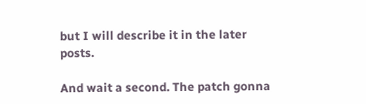but I will describe it in the later posts.

And wait a second. The patch gonna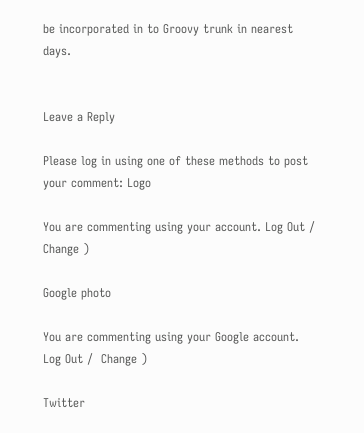be incorporated in to Groovy trunk in nearest days.


Leave a Reply

Please log in using one of these methods to post your comment: Logo

You are commenting using your account. Log Out /  Change )

Google photo

You are commenting using your Google account. Log Out /  Change )

Twitter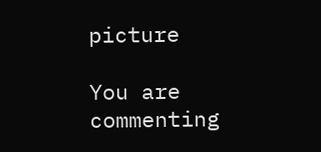picture

You are commenting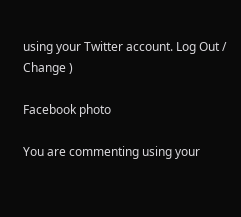using your Twitter account. Log Out /  Change )

Facebook photo

You are commenting using your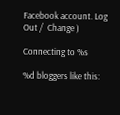Facebook account. Log Out /  Change )

Connecting to %s

%d bloggers like this: